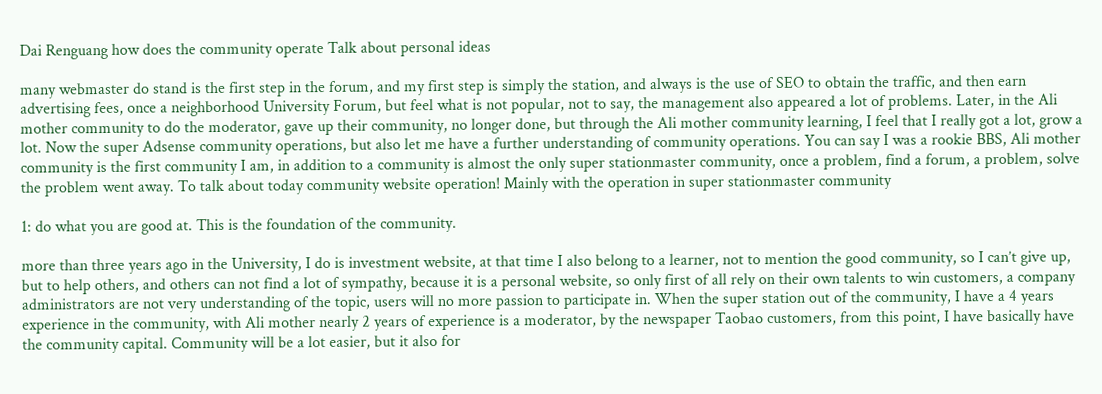Dai Renguang how does the community operate Talk about personal ideas

many webmaster do stand is the first step in the forum, and my first step is simply the station, and always is the use of SEO to obtain the traffic, and then earn advertising fees, once a neighborhood University Forum, but feel what is not popular, not to say, the management also appeared a lot of problems. Later, in the Ali mother community to do the moderator, gave up their community, no longer done, but through the Ali mother community learning, I feel that I really got a lot, grow a lot. Now the super Adsense community operations, but also let me have a further understanding of community operations. You can say I was a rookie BBS, Ali mother community is the first community I am, in addition to a community is almost the only super stationmaster community, once a problem, find a forum, a problem, solve the problem went away. To talk about today community website operation! Mainly with the operation in super stationmaster community

1: do what you are good at. This is the foundation of the community.

more than three years ago in the University, I do is investment website, at that time I also belong to a learner, not to mention the good community, so I can’t give up, but to help others, and others can not find a lot of sympathy, because it is a personal website, so only first of all rely on their own talents to win customers, a company administrators are not very understanding of the topic, users will no more passion to participate in. When the super station out of the community, I have a 4 years experience in the community, with Ali mother nearly 2 years of experience is a moderator, by the newspaper Taobao customers, from this point, I have basically have the community capital. Community will be a lot easier, but it also for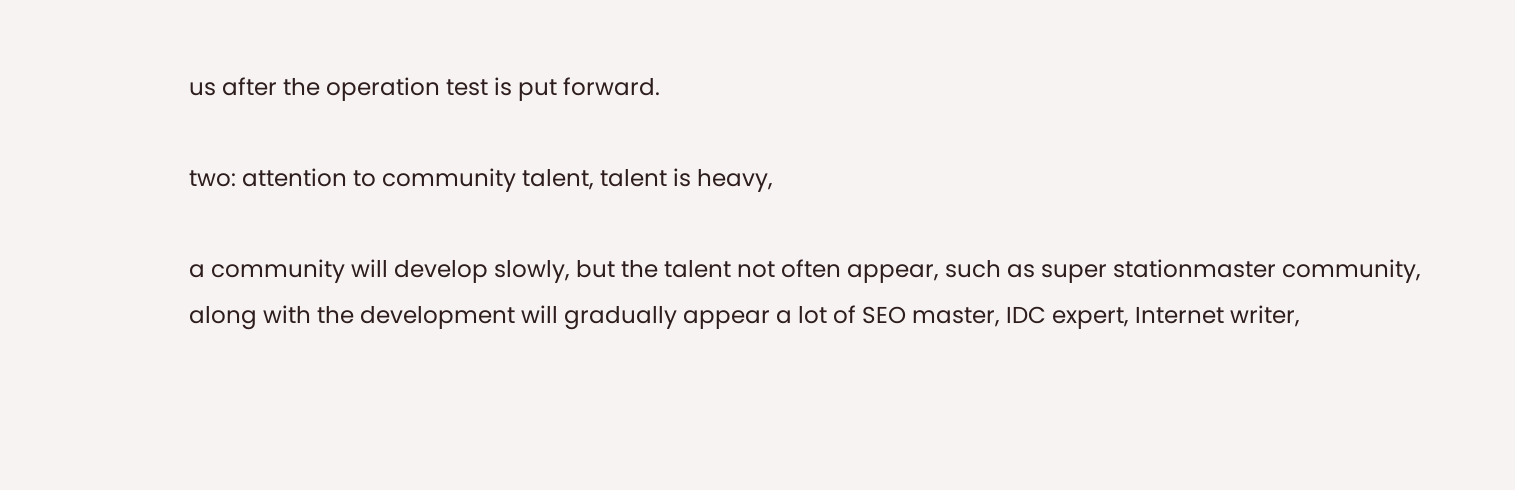us after the operation test is put forward.

two: attention to community talent, talent is heavy,

a community will develop slowly, but the talent not often appear, such as super stationmaster community, along with the development will gradually appear a lot of SEO master, IDC expert, Internet writer,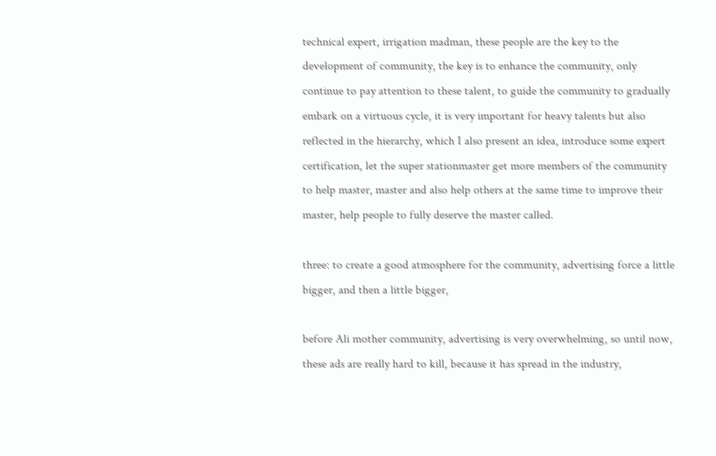technical expert, irrigation madman, these people are the key to the development of community, the key is to enhance the community, only continue to pay attention to these talent, to guide the community to gradually embark on a virtuous cycle, it is very important for heavy talents but also reflected in the hierarchy, which I also present an idea, introduce some expert certification, let the super stationmaster get more members of the community to help master, master and also help others at the same time to improve their master, help people to fully deserve the master called.

three: to create a good atmosphere for the community, advertising force a little bigger, and then a little bigger,

before Ali mother community, advertising is very overwhelming, so until now, these ads are really hard to kill, because it has spread in the industry,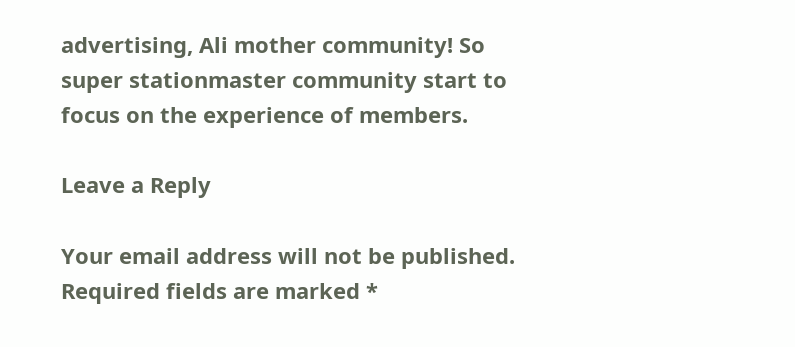advertising, Ali mother community! So super stationmaster community start to focus on the experience of members.

Leave a Reply

Your email address will not be published. Required fields are marked *